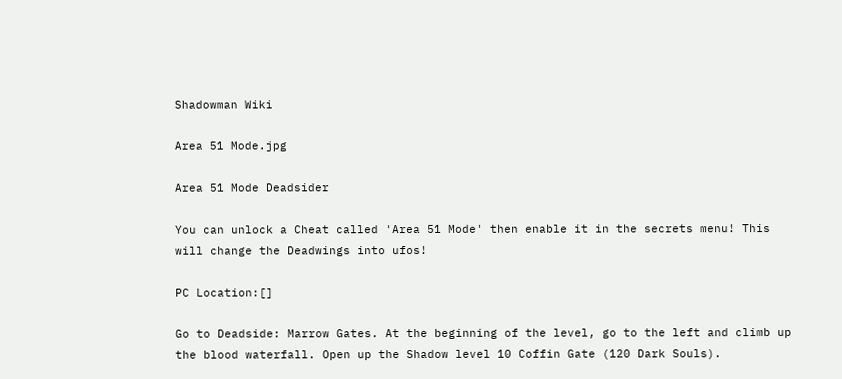Shadowman Wiki

Area 51 Mode.jpg

Area 51 Mode Deadsider

You can unlock a Cheat called 'Area 51 Mode' then enable it in the secrets menu! This will change the Deadwings into ufos!

PC Location:[]

Go to Deadside: Marrow Gates. At the beginning of the level, go to the left and climb up the blood waterfall. Open up the Shadow level 10 Coffin Gate (120 Dark Souls).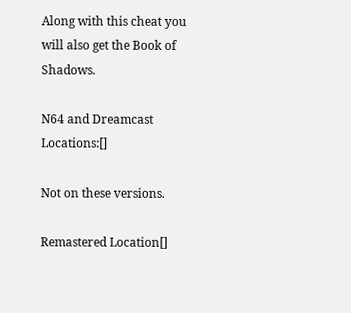Along with this cheat you will also get the Book of Shadows.

N64 and Dreamcast Locations:[]

Not on these versions.

Remastered Location[]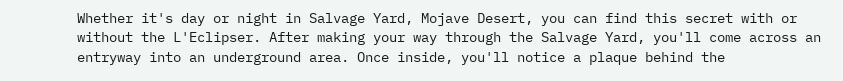Whether it's day or night in Salvage Yard, Mojave Desert, you can find this secret with or without the L'Eclipser. After making your way through the Salvage Yard, you'll come across an entryway into an underground area. Once inside, you'll notice a plaque behind the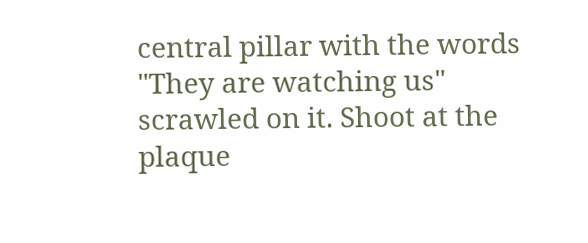central pillar with the words "They are watching us" scrawled on it. Shoot at the plaque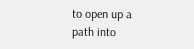to open up a path into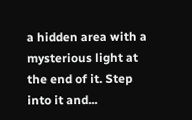a hidden area with a mysterious light at the end of it. Step into it and...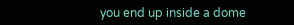you end up inside a dome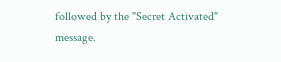followed by the "Secret Activated" message.